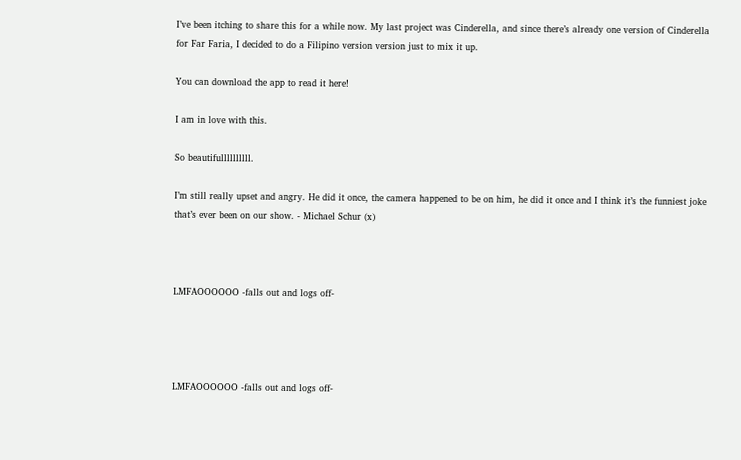I’ve been itching to share this for a while now. My last project was Cinderella, and since there’s already one version of Cinderella for Far Faria, I decided to do a Filipino version version just to mix it up.

You can download the app to read it here!

I am in love with this.

So beautifullllllllll.

I’m still really upset and angry. He did it once, the camera happened to be on him, he did it once and I think it’s the funniest joke that’s ever been on our show. - Michael Schur (x)



LMFAOOOOOO -falls out and logs off-




LMFAOOOOOO -falls out and logs off-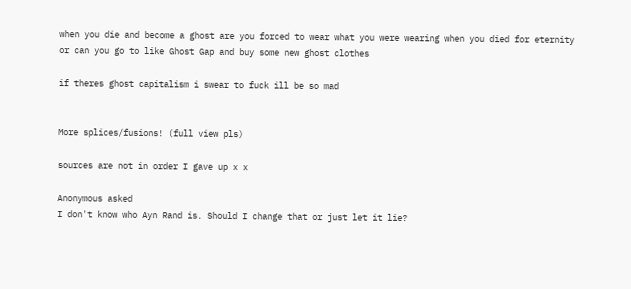when you die and become a ghost are you forced to wear what you were wearing when you died for eternity or can you go to like Ghost Gap and buy some new ghost clothes

if theres ghost capitalism i swear to fuck ill be so mad


More splices/fusions! (full view pls)

sources are not in order I gave up x x

Anonymous asked
I don't know who Ayn Rand is. Should I change that or just let it lie?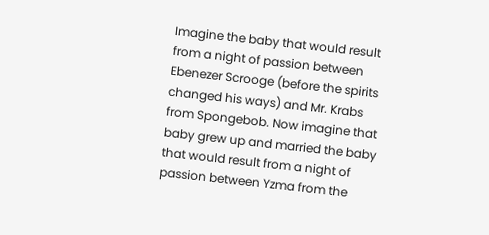Imagine the baby that would result from a night of passion between Ebenezer Scrooge (before the spirits changed his ways) and Mr. Krabs from Spongebob. Now imagine that baby grew up and married the baby that would result from a night of passion between Yzma from the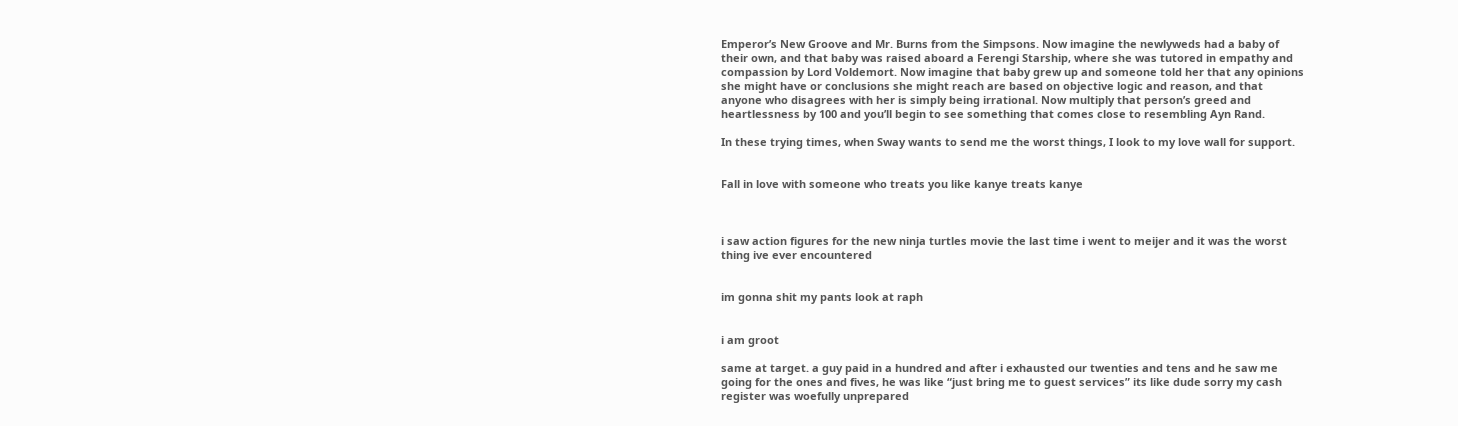Emperor’s New Groove and Mr. Burns from the Simpsons. Now imagine the newlyweds had a baby of their own, and that baby was raised aboard a Ferengi Starship, where she was tutored in empathy and compassion by Lord Voldemort. Now imagine that baby grew up and someone told her that any opinions she might have or conclusions she might reach are based on objective logic and reason, and that anyone who disagrees with her is simply being irrational. Now multiply that person’s greed and heartlessness by 100 and you’ll begin to see something that comes close to resembling Ayn Rand.

In these trying times, when Sway wants to send me the worst things, I look to my love wall for support.


Fall in love with someone who treats you like kanye treats kanye



i saw action figures for the new ninja turtles movie the last time i went to meijer and it was the worst thing ive ever encountered


im gonna shit my pants look at raph


i am groot

same at target. a guy paid in a hundred and after i exhausted our twenties and tens and he saw me going for the ones and fives, he was like “just bring me to guest services” its like dude sorry my cash register was woefully unprepared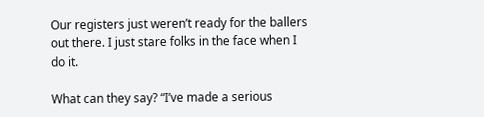Our registers just weren’t ready for the ballers out there. I just stare folks in the face when I do it.

What can they say? “I’ve made a serious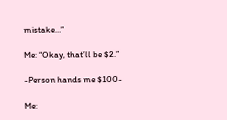mistake…”

Me: “Okay, that’ll be $2.”

-Person hands me $100-

Me: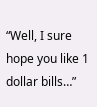“Well, I sure hope you like 1 dollar bills…”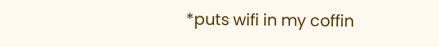*puts wifi in my coffin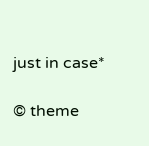just in case*

© theme